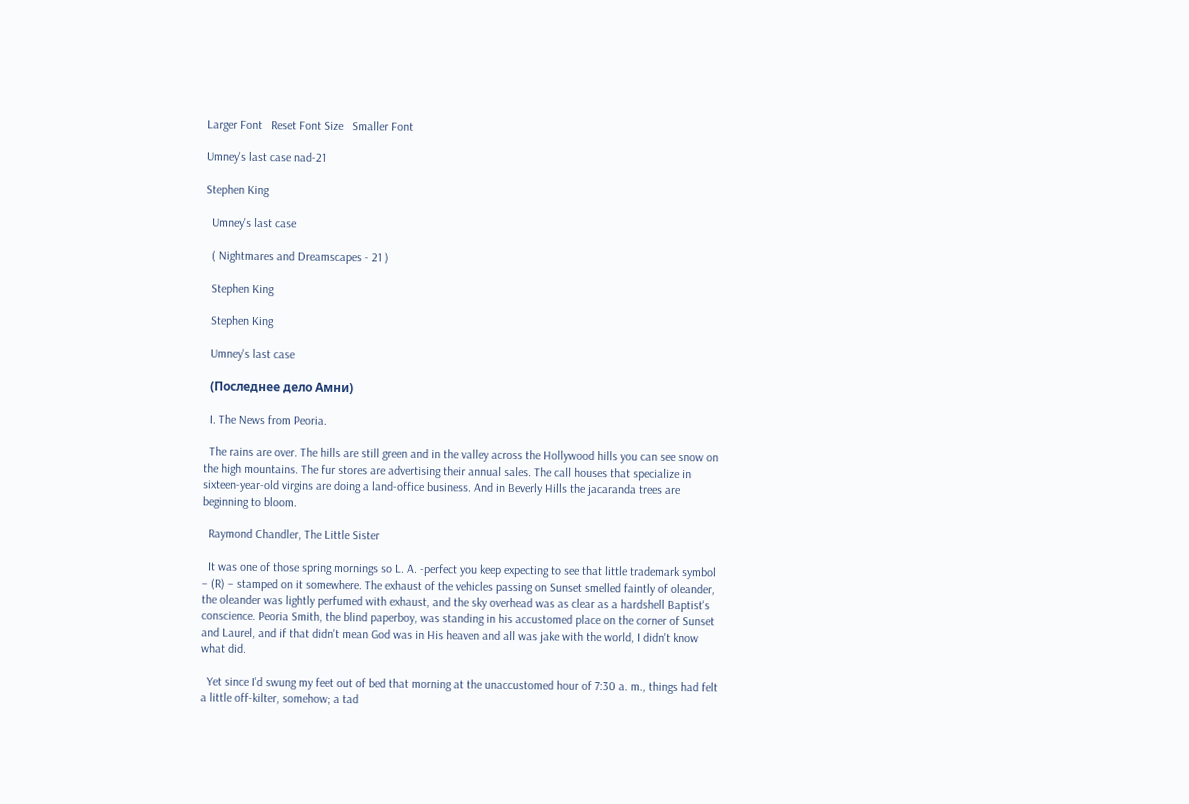Larger Font   Reset Font Size   Smaller Font

Umney's last case nad-21

Stephen King

  Umney's last case

  ( Nightmares and Dreamscapes - 21 )

  Stephen King

  Stephen King

  Umney's last case

  (Последнее дело Амни)

  I. The News from Peoria.

  The rains are over. The hills are still green and in the valley across the Hollywood hills you can see snow on the high mountains. The fur stores are advertising their annual sales. The call houses that specialize in sixteen-year-old virgins are doing a land-office business. And in Beverly Hills the jacaranda trees are beginning to bloom.

  Raymond Chandler, The Little Sister

  It was one of those spring mornings so L. A. -perfect you keep expecting to see that little trademark symbol – (R) – stamped on it somewhere. The exhaust of the vehicles passing on Sunset smelled faintly of oleander, the oleander was lightly perfumed with exhaust, and the sky overhead was as clear as a hardshell Baptist's conscience. Peoria Smith, the blind paperboy, was standing in his accustomed place on the corner of Sunset and Laurel, and if that didn't mean God was in His heaven and all was jake with the world, I didn't know what did.

  Yet since I'd swung my feet out of bed that morning at the unaccustomed hour of 7:30 a. m., things had felt a little off-kilter, somehow; a tad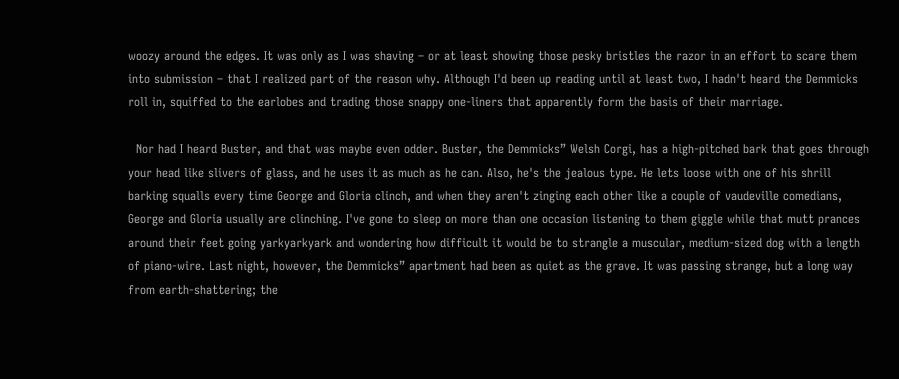woozy around the edges. It was only as I was shaving – or at least showing those pesky bristles the razor in an effort to scare them into submission – that I realized part of the reason why. Although I'd been up reading until at least two, I hadn't heard the Demmicks roll in, squiffed to the earlobes and trading those snappy one-liners that apparently form the basis of their marriage.

  Nor had I heard Buster, and that was maybe even odder. Buster, the Demmicks” Welsh Corgi, has a high-pitched bark that goes through your head like slivers of glass, and he uses it as much as he can. Also, he's the jealous type. He lets loose with one of his shrill barking squalls every time George and Gloria clinch, and when they aren't zinging each other like a couple of vaudeville comedians, George and Gloria usually are clinching. I've gone to sleep on more than one occasion listening to them giggle while that mutt prances around their feet going yarkyarkyark and wondering how difficult it would be to strangle a muscular, medium-sized dog with a length of piano-wire. Last night, however, the Demmicks” apartment had been as quiet as the grave. It was passing strange, but a long way from earth-shattering; the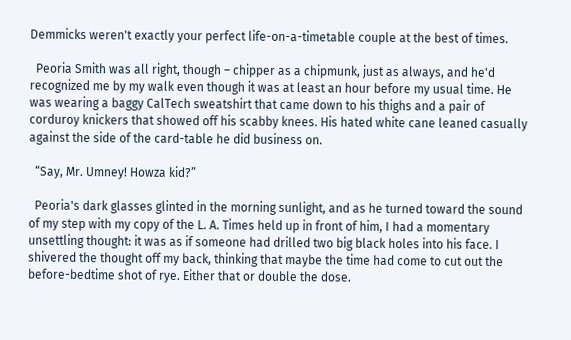Demmicks weren't exactly your perfect life-on-a-timetable couple at the best of times.

  Peoria Smith was all right, though – chipper as a chipmunk, just as always, and he'd recognized me by my walk even though it was at least an hour before my usual time. He was wearing a baggy CalTech sweatshirt that came down to his thighs and a pair of corduroy knickers that showed off his scabby knees. His hated white cane leaned casually against the side of the card-table he did business on.

  “Say, Mr. Umney! Howza kid?”

  Peoria's dark glasses glinted in the morning sunlight, and as he turned toward the sound of my step with my copy of the L. A. Times held up in front of him, I had a momentary unsettling thought: it was as if someone had drilled two big black holes into his face. I shivered the thought off my back, thinking that maybe the time had come to cut out the before-bedtime shot of rye. Either that or double the dose.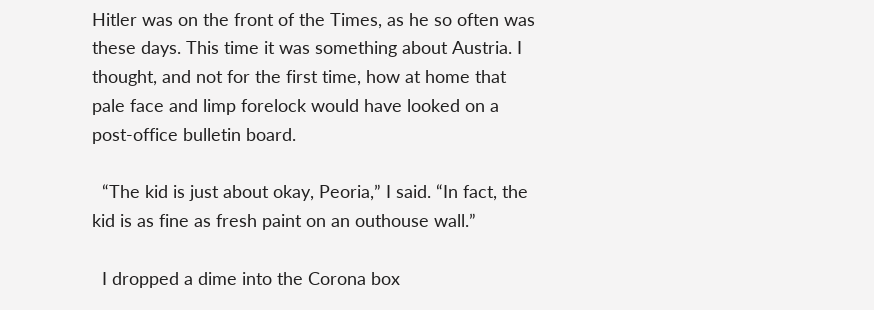Hitler was on the front of the Times, as he so often was these days. This time it was something about Austria. I thought, and not for the first time, how at home that pale face and limp forelock would have looked on a post-office bulletin board.

  “The kid is just about okay, Peoria,” I said. “In fact, the kid is as fine as fresh paint on an outhouse wall.”

  I dropped a dime into the Corona box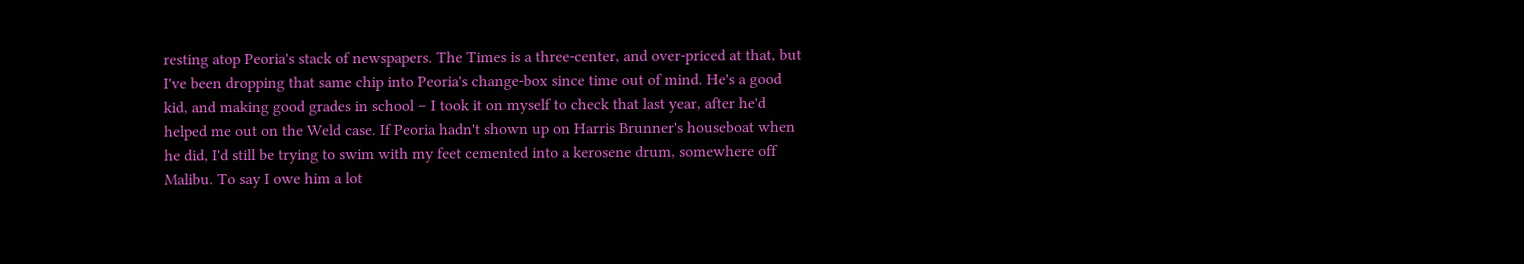resting atop Peoria's stack of newspapers. The Times is a three-center, and over-priced at that, but I've been dropping that same chip into Peoria's change-box since time out of mind. He's a good kid, and making good grades in school – I took it on myself to check that last year, after he'd helped me out on the Weld case. If Peoria hadn't shown up on Harris Brunner's houseboat when he did, I'd still be trying to swim with my feet cemented into a kerosene drum, somewhere off Malibu. To say I owe him a lot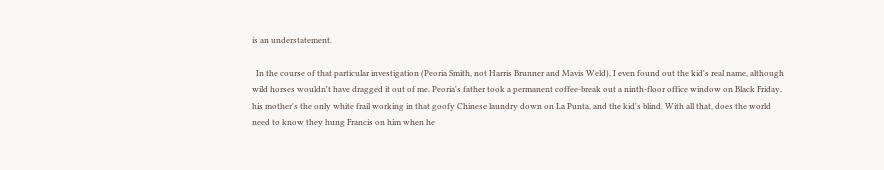is an understatement.

  In the course of that particular investigation (Peoria Smith, not Harris Brunner and Mavis Weld), I even found out the kid's real name, although wild horses wouldn't have dragged it out of me. Peoria's father took a permanent coffee-break out a ninth-floor office window on Black Friday, his mother's the only white frail working in that goofy Chinese laundry down on La Punta, and the kid's blind. With all that, does the world need to know they hung Francis on him when he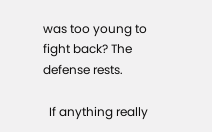was too young to fight back? The defense rests.

  If anything really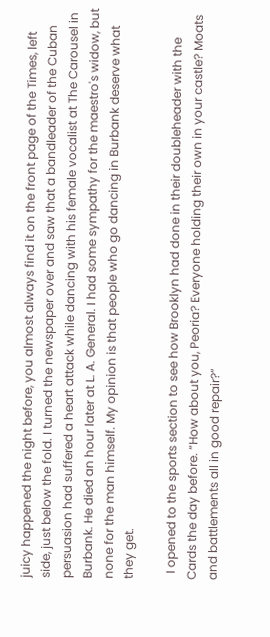juicy happened the night before, you almost always find it on the front page of the Times, left side, just below the fold. I turned the newspaper over and saw that a bandleader of the Cuban persuasion had suffered a heart attack while dancing with his female vocalist at The Carousel in Burbank. He died an hour later at L. A. General. I had some sympathy for the maestro's widow, but none for the man himself. My opinion is that people who go dancing in Burbank deserve what they get.

  I opened to the sports section to see how Brooklyn had done in their doubleheader with the Cards the day before. “How about you, Peoria? Everyone holding their own in your castle? Moats and battlements all in good repair?”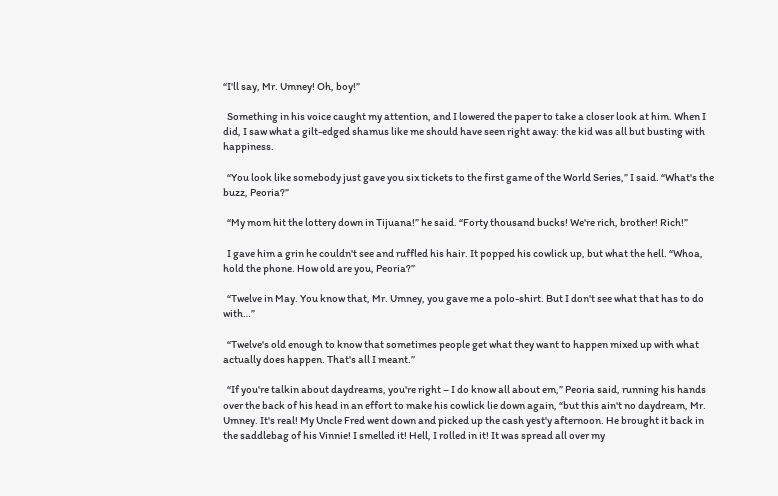“I'll say, Mr. Umney! Oh, boy!”

  Something in his voice caught my attention, and I lowered the paper to take a closer look at him. When I did, I saw what a gilt-edged shamus like me should have seen right away: the kid was all but busting with happiness.

  “You look like somebody just gave you six tickets to the first game of the World Series,” I said. “What's the buzz, Peoria?”

  “My mom hit the lottery down in Tijuana!” he said. “Forty thousand bucks! We're rich, brother! Rich!”

  I gave him a grin he couldn't see and ruffled his hair. It popped his cowlick up, but what the hell. “Whoa, hold the phone. How old are you, Peoria?”

  “Twelve in May. You know that, Mr. Umney, you gave me a polo-shirt. But I don't see what that has to do with…”

  “Twelve's old enough to know that sometimes people get what they want to happen mixed up with what actually does happen. That's all I meant.”

  “If you're talkin about daydreams, you're right – I do know all about em,” Peoria said, running his hands over the back of his head in an effort to make his cowlick lie down again, “but this ain't no daydream, Mr. Umney. It's real! My Uncle Fred went down and picked up the cash yest'y afternoon. He brought it back in the saddlebag of his Vinnie! I smelled it! Hell, I rolled in it! It was spread all over my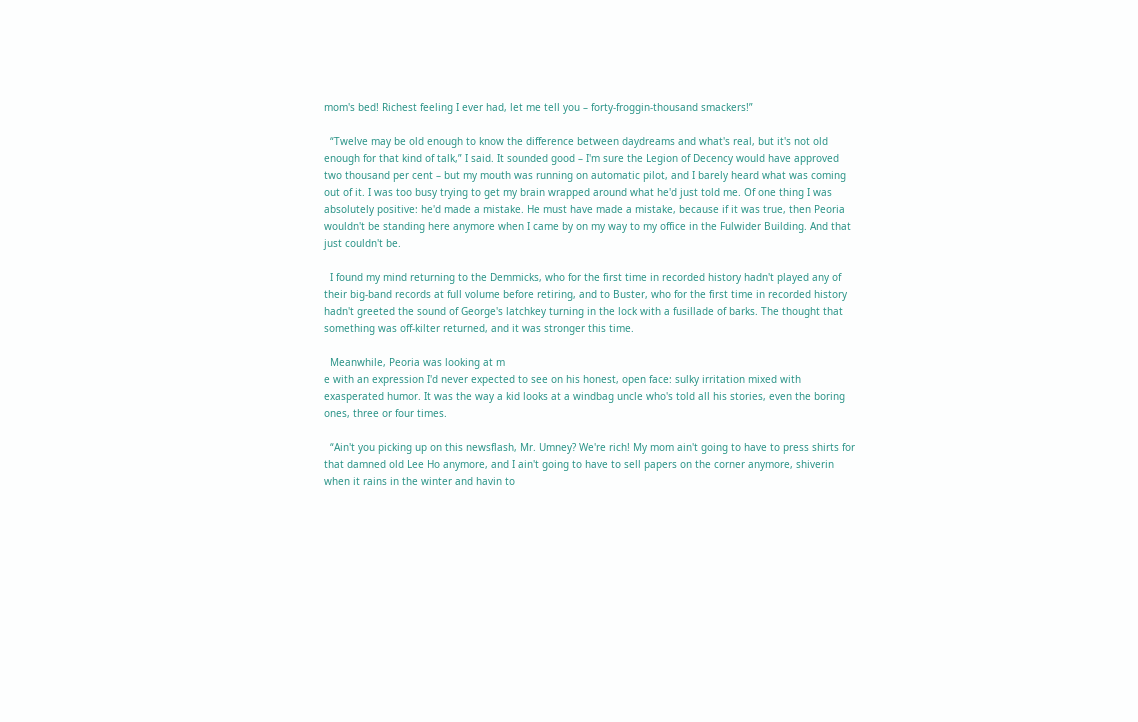mom's bed! Richest feeling I ever had, let me tell you – forty-froggin-thousand smackers!”

  “Twelve may be old enough to know the difference between daydreams and what's real, but it's not old enough for that kind of talk,” I said. It sounded good – I'm sure the Legion of Decency would have approved two thousand per cent – but my mouth was running on automatic pilot, and I barely heard what was coming out of it. I was too busy trying to get my brain wrapped around what he'd just told me. Of one thing I was absolutely positive: he'd made a mistake. He must have made a mistake, because if it was true, then Peoria wouldn't be standing here anymore when I came by on my way to my office in the Fulwider Building. And that just couldn't be.

  I found my mind returning to the Demmicks, who for the first time in recorded history hadn't played any of their big-band records at full volume before retiring, and to Buster, who for the first time in recorded history hadn't greeted the sound of George's latchkey turning in the lock with a fusillade of barks. The thought that something was off-kilter returned, and it was stronger this time.

  Meanwhile, Peoria was looking at m
e with an expression I'd never expected to see on his honest, open face: sulky irritation mixed with exasperated humor. It was the way a kid looks at a windbag uncle who's told all his stories, even the boring ones, three or four times.

  “Ain't you picking up on this newsflash, Mr. Umney? We're rich! My mom ain't going to have to press shirts for that damned old Lee Ho anymore, and I ain't going to have to sell papers on the corner anymore, shiverin when it rains in the winter and havin to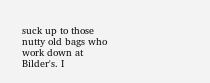suck up to those nutty old bags who work down at Bilder's. I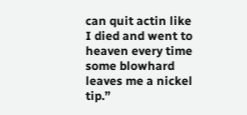can quit actin like I died and went to heaven every time some blowhard leaves me a nickel tip.”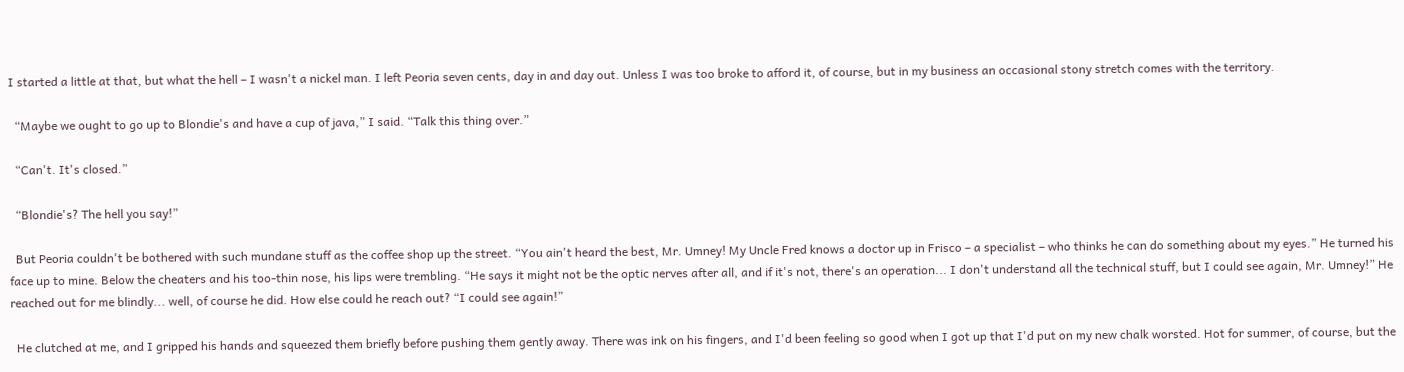I started a little at that, but what the hell – I wasn't a nickel man. I left Peoria seven cents, day in and day out. Unless I was too broke to afford it, of course, but in my business an occasional stony stretch comes with the territory.

  “Maybe we ought to go up to Blondie's and have a cup of java,” I said. “Talk this thing over.”

  “Can't. It's closed.”

  “Blondie's? The hell you say!”

  But Peoria couldn't be bothered with such mundane stuff as the coffee shop up the street. “You ain't heard the best, Mr. Umney! My Uncle Fred knows a doctor up in Frisco – a specialist – who thinks he can do something about my eyes.” He turned his face up to mine. Below the cheaters and his too-thin nose, his lips were trembling. “He says it might not be the optic nerves after all, and if it's not, there's an operation... I don't understand all the technical stuff, but I could see again, Mr. Umney!” He reached out for me blindly... well, of course he did. How else could he reach out? “I could see again!”

  He clutched at me, and I gripped his hands and squeezed them briefly before pushing them gently away. There was ink on his fingers, and I'd been feeling so good when I got up that I'd put on my new chalk worsted. Hot for summer, of course, but the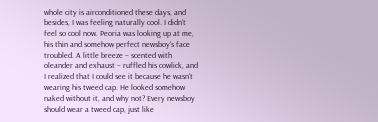whole city is airconditioned these days, and besides, I was feeling naturally cool. I didn't feel so cool now. Peoria was looking up at me, his thin and somehow perfect newsboy's face troubled. A little breeze – scented with oleander and exhaust – ruffled his cowlick, and I realized that I could see it because he wasn't wearing his tweed cap. He looked somehow naked without it, and why not? Every newsboy should wear a tweed cap, just like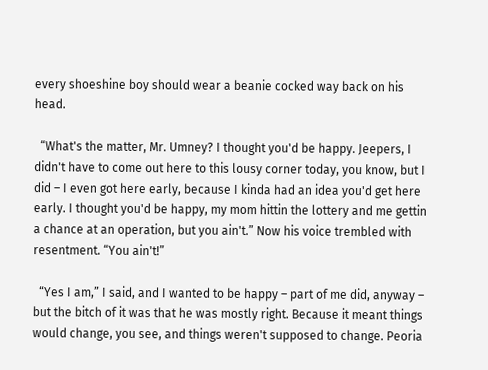every shoeshine boy should wear a beanie cocked way back on his head.

  “What's the matter, Mr. Umney? I thought you'd be happy. Jeepers, I didn't have to come out here to this lousy corner today, you know, but I did – I even got here early, because I kinda had an idea you'd get here early. I thought you'd be happy, my mom hittin the lottery and me gettin a chance at an operation, but you ain't.” Now his voice trembled with resentment. “You ain't!”

  “Yes I am,” I said, and I wanted to be happy – part of me did, anyway – but the bitch of it was that he was mostly right. Because it meant things would change, you see, and things weren't supposed to change. Peoria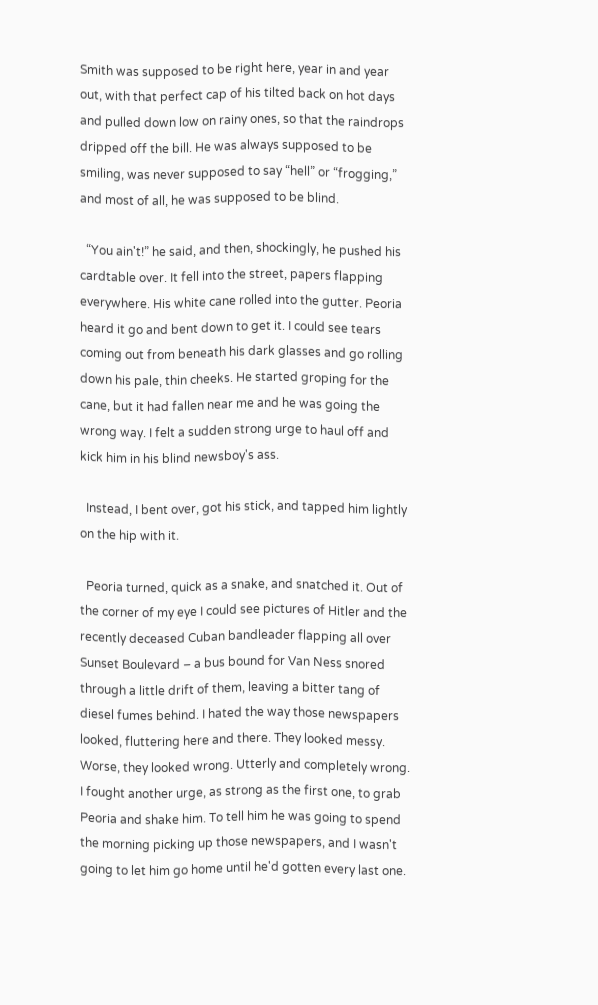Smith was supposed to be right here, year in and year out, with that perfect cap of his tilted back on hot days and pulled down low on rainy ones, so that the raindrops dripped off the bill. He was always supposed to be smiling, was never supposed to say “hell” or “frogging,” and most of all, he was supposed to be blind.

  “You ain't!” he said, and then, shockingly, he pushed his cardtable over. It fell into the street, papers flapping everywhere. His white cane rolled into the gutter. Peoria heard it go and bent down to get it. I could see tears coming out from beneath his dark glasses and go rolling down his pale, thin cheeks. He started groping for the cane, but it had fallen near me and he was going the wrong way. I felt a sudden strong urge to haul off and kick him in his blind newsboy's ass.

  Instead, I bent over, got his stick, and tapped him lightly on the hip with it.

  Peoria turned, quick as a snake, and snatched it. Out of the corner of my eye I could see pictures of Hitler and the recently deceased Cuban bandleader flapping all over Sunset Boulevard – a bus bound for Van Ness snored through a little drift of them, leaving a bitter tang of diesel fumes behind. I hated the way those newspapers looked, fluttering here and there. They looked messy. Worse, they looked wrong. Utterly and completely wrong. I fought another urge, as strong as the first one, to grab Peoria and shake him. To tell him he was going to spend the morning picking up those newspapers, and I wasn't going to let him go home until he'd gotten every last one.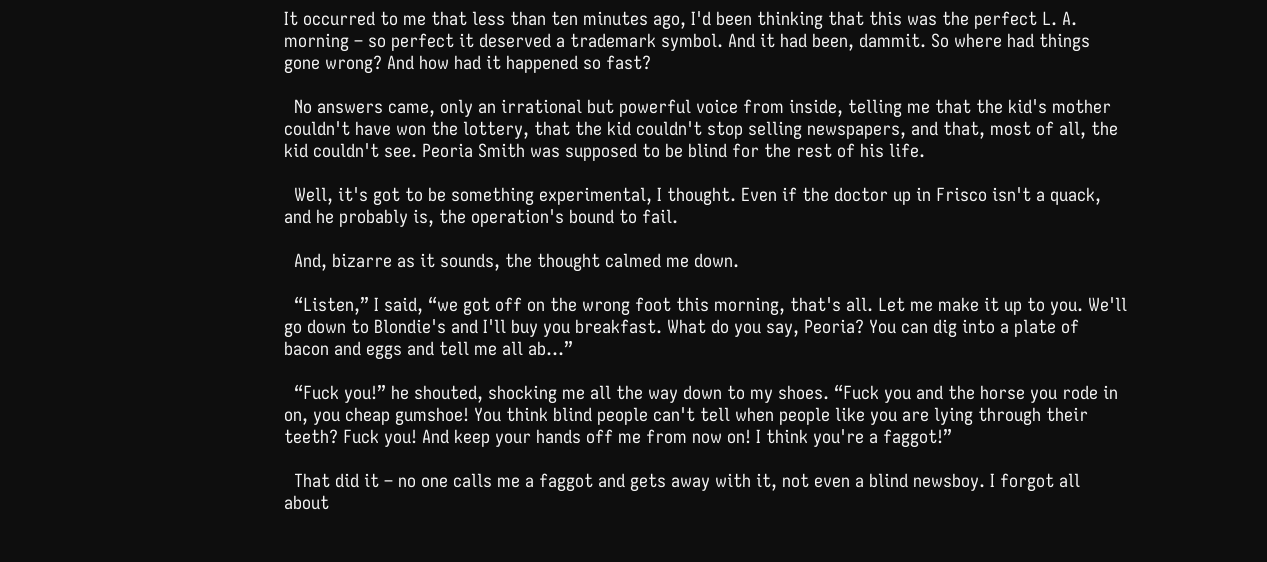It occurred to me that less than ten minutes ago, I'd been thinking that this was the perfect L. A. morning – so perfect it deserved a trademark symbol. And it had been, dammit. So where had things gone wrong? And how had it happened so fast?

  No answers came, only an irrational but powerful voice from inside, telling me that the kid's mother couldn't have won the lottery, that the kid couldn't stop selling newspapers, and that, most of all, the kid couldn't see. Peoria Smith was supposed to be blind for the rest of his life.

  Well, it's got to be something experimental, I thought. Even if the doctor up in Frisco isn't a quack, and he probably is, the operation's bound to fail.

  And, bizarre as it sounds, the thought calmed me down.

  “Listen,” I said, “we got off on the wrong foot this morning, that's all. Let me make it up to you. We'll go down to Blondie's and I'll buy you breakfast. What do you say, Peoria? You can dig into a plate of bacon and eggs and tell me all ab…”

  “Fuck you!” he shouted, shocking me all the way down to my shoes. “Fuck you and the horse you rode in on, you cheap gumshoe! You think blind people can't tell when people like you are lying through their teeth? Fuck you! And keep your hands off me from now on! I think you're a faggot!”

  That did it – no one calls me a faggot and gets away with it, not even a blind newsboy. I forgot all about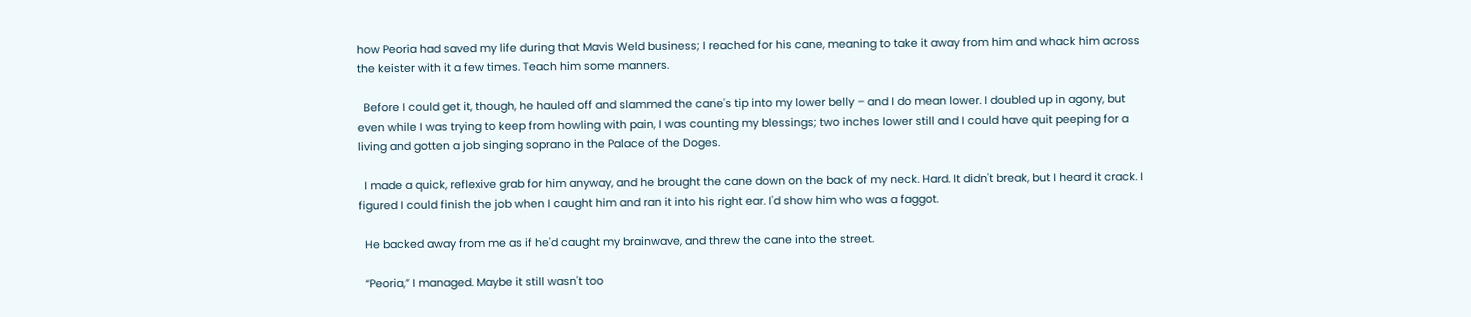how Peoria had saved my life during that Mavis Weld business; I reached for his cane, meaning to take it away from him and whack him across the keister with it a few times. Teach him some manners.

  Before I could get it, though, he hauled off and slammed the cane's tip into my lower belly – and I do mean lower. I doubled up in agony, but even while I was trying to keep from howling with pain, I was counting my blessings; two inches lower still and I could have quit peeping for a living and gotten a job singing soprano in the Palace of the Doges.

  I made a quick, reflexive grab for him anyway, and he brought the cane down on the back of my neck. Hard. It didn't break, but I heard it crack. I figured I could finish the job when I caught him and ran it into his right ear. I'd show him who was a faggot.

  He backed away from me as if he'd caught my brainwave, and threw the cane into the street.

  “Peoria,” I managed. Maybe it still wasn't too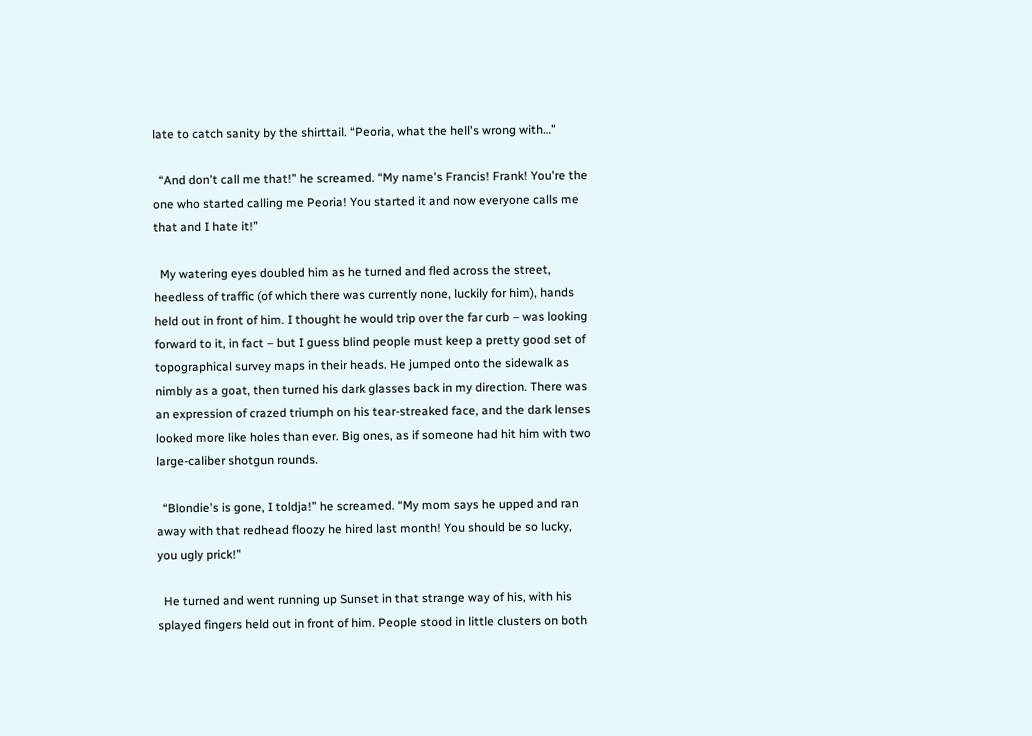late to catch sanity by the shirttail. “Peoria, what the hell's wrong with…”

  “And don't call me that!” he screamed. “My name's Francis! Frank! You're the one who started calling me Peoria! You started it and now everyone calls me that and I hate it!”

  My watering eyes doubled him as he turned and fled across the street, heedless of traffic (of which there was currently none, luckily for him), hands held out in front of him. I thought he would trip over the far curb – was looking forward to it, in fact – but I guess blind people must keep a pretty good set of topographical survey maps in their heads. He jumped onto the sidewalk as nimbly as a goat, then turned his dark glasses back in my direction. There was an expression of crazed triumph on his tear-streaked face, and the dark lenses looked more like holes than ever. Big ones, as if someone had hit him with two large-caliber shotgun rounds.

  “Blondie's is gone, I toldja!” he screamed. “My mom says he upped and ran away with that redhead floozy he hired last month! You should be so lucky, you ugly prick!”

  He turned and went running up Sunset in that strange way of his, with his splayed fingers held out in front of him. People stood in little clusters on both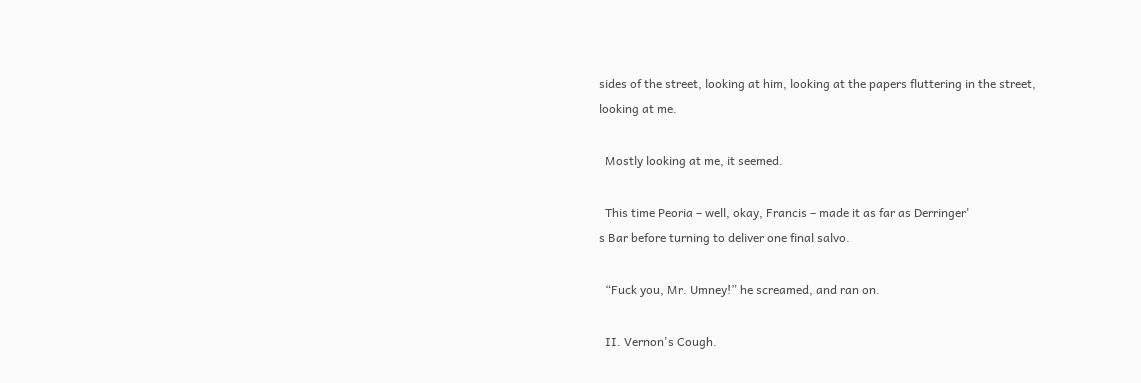sides of the street, looking at him, looking at the papers fluttering in the street, looking at me.

  Mostly looking at me, it seemed.

  This time Peoria – well, okay, Francis – made it as far as Derringer'
s Bar before turning to deliver one final salvo.

  “Fuck you, Mr. Umney!” he screamed, and ran on.

  II. Vernon's Cough.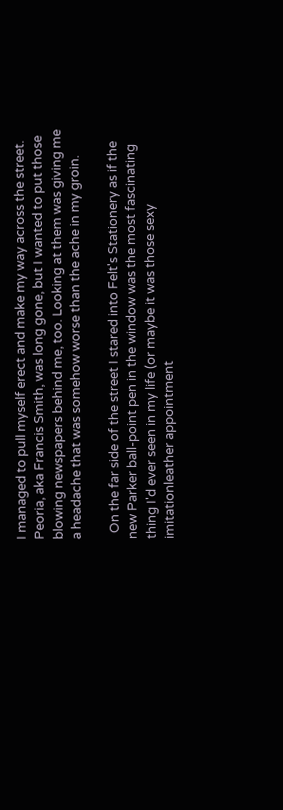I managed to pull myself erect and make my way across the street. Peoria, aka Francis Smith, was long gone, but I wanted to put those blowing newspapers behind me, too. Looking at them was giving me a headache that was somehow worse than the ache in my groin.

  On the far side of the street I stared into Felt's Stationery as if the new Parker ball-point pen in the window was the most fascinating thing I'd ever seen in my life (or maybe it was those sexy imitationleather appointment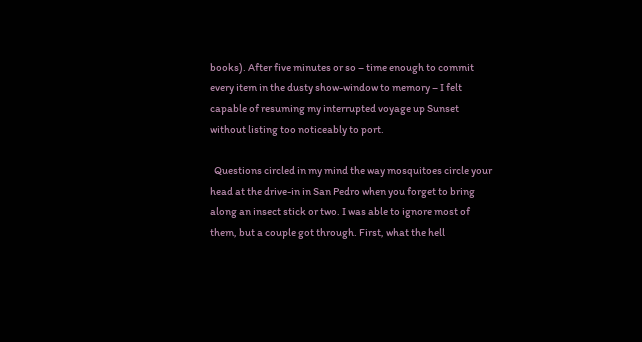books). After five minutes or so – time enough to commit every item in the dusty show-window to memory – I felt capable of resuming my interrupted voyage up Sunset without listing too noticeably to port.

  Questions circled in my mind the way mosquitoes circle your head at the drive-in in San Pedro when you forget to bring along an insect stick or two. I was able to ignore most of them, but a couple got through. First, what the hell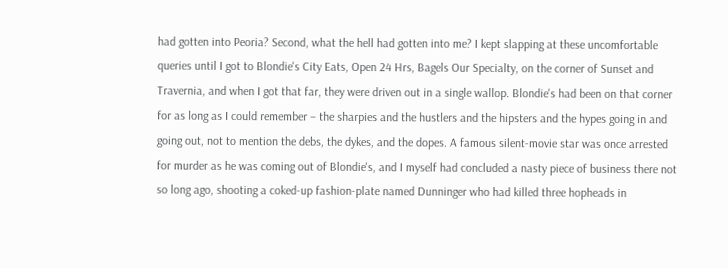had gotten into Peoria? Second, what the hell had gotten into me? I kept slapping at these uncomfortable queries until I got to Blondie's City Eats, Open 24 Hrs, Bagels Our Specialty, on the corner of Sunset and Travernia, and when I got that far, they were driven out in a single wallop. Blondie's had been on that corner for as long as I could remember – the sharpies and the hustlers and the hipsters and the hypes going in and going out, not to mention the debs, the dykes, and the dopes. A famous silent-movie star was once arrested for murder as he was coming out of Blondie's, and I myself had concluded a nasty piece of business there not so long ago, shooting a coked-up fashion-plate named Dunninger who had killed three hopheads in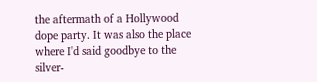the aftermath of a Hollywood dope party. It was also the place where I'd said goodbye to the silver-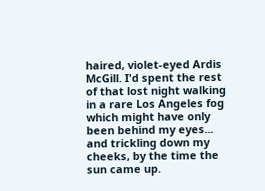haired, violet-eyed Ardis McGill. I'd spent the rest of that lost night walking in a rare Los Angeles fog which might have only been behind my eyes... and trickling down my cheeks, by the time the sun came up.